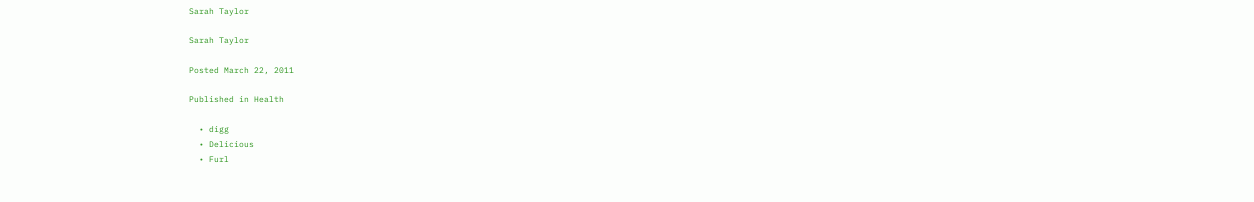Sarah Taylor

Sarah Taylor

Posted March 22, 2011

Published in Health

  • digg
  • Delicious
  • Furl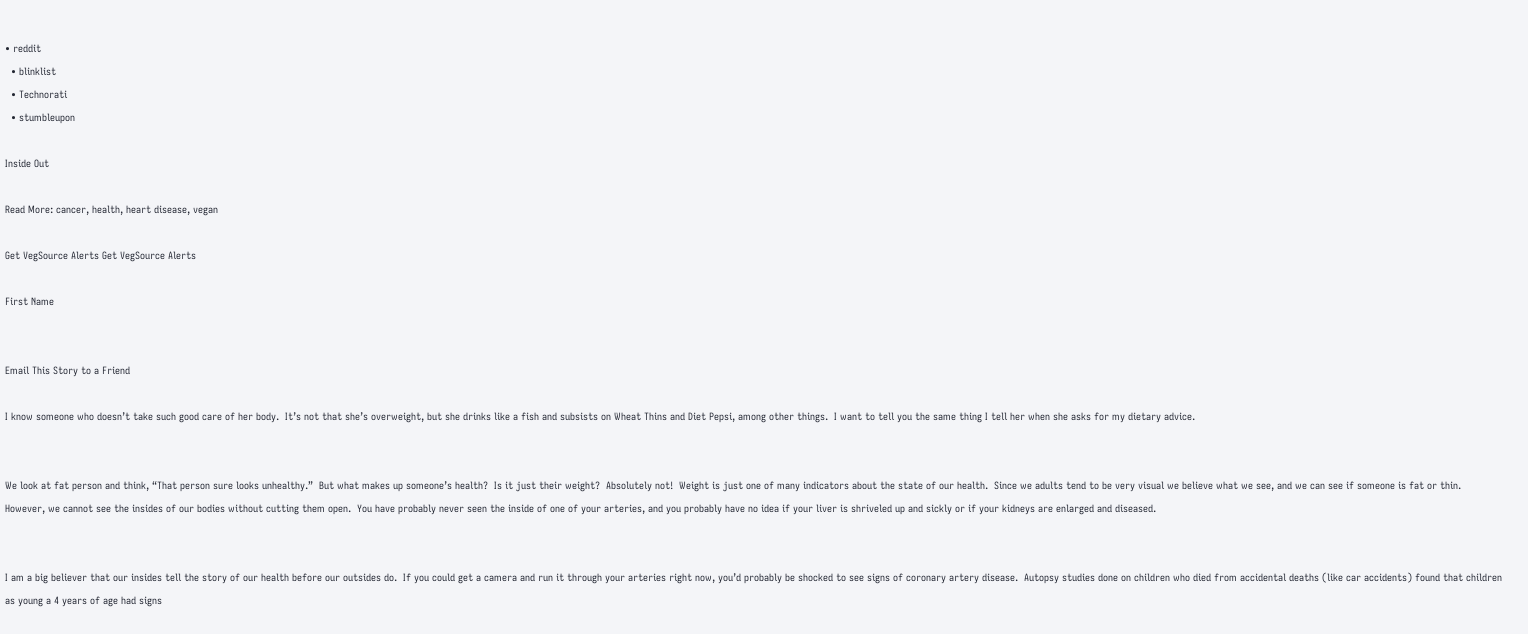• reddit
  • blinklist
  • Technorati
  • stumbleupon

Inside Out

Read More: cancer, health, heart disease, vegan

Get VegSource Alerts Get VegSource Alerts

First Name


Email This Story to a Friend

I know someone who doesn’t take such good care of her body.  It’s not that she’s overweight, but she drinks like a fish and subsists on Wheat Thins and Diet Pepsi, among other things.  I want to tell you the same thing I tell her when she asks for my dietary advice.


We look at fat person and think, “That person sure looks unhealthy.”  But what makes up someone’s health?  Is it just their weight?  Absolutely not!  Weight is just one of many indicators about the state of our health.  Since we adults tend to be very visual we believe what we see, and we can see if someone is fat or thin.  However, we cannot see the insides of our bodies without cutting them open.  You have probably never seen the inside of one of your arteries, and you probably have no idea if your liver is shriveled up and sickly or if your kidneys are enlarged and diseased.


I am a big believer that our insides tell the story of our health before our outsides do.  If you could get a camera and run it through your arteries right now, you’d probably be shocked to see signs of coronary artery disease.  Autopsy studies done on children who died from accidental deaths (like car accidents) found that children as young a 4 years of age had signs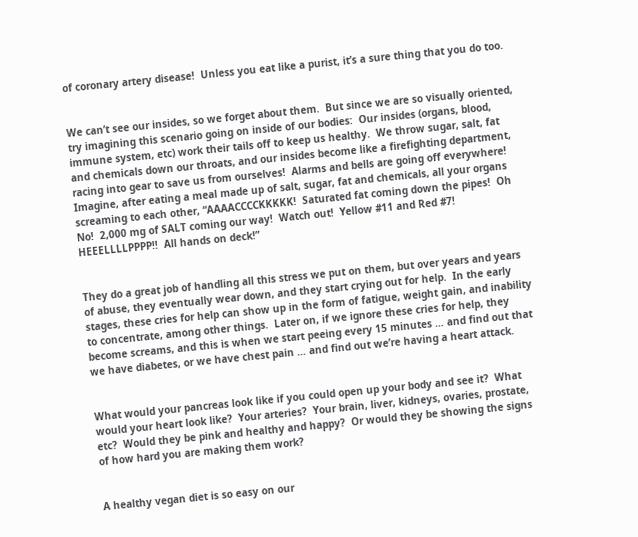of coronary artery disease!  Unless you eat like a purist, it’s a sure thing that you do too.


We can’t see our insides, so we forget about them.  But since we are so visually oriented, try imagining this scenario going on inside of our bodies:  Our insides (organs, blood, immune system, etc) work their tails off to keep us healthy.  We throw sugar, salt, fat and chemicals down our throats, and our insides become like a firefighting department, racing into gear to save us from ourselves!  Alarms and bells are going off everywhere!  Imagine, after eating a meal made up of salt, sugar, fat and chemicals, all your organs screaming to each other, “AAAACCCCKKKKK!  Saturated fat coming down the pipes!  Oh No!  2,000 mg of SALT coming our way!  Watch out!  Yellow #11 and Red #7! HEEELLLLPPPP!!  All hands on deck!”


They do a great job of handling all this stress we put on them, but over years and years of abuse, they eventually wear down, and they start crying out for help.  In the early stages, these cries for help can show up in the form of fatigue, weight gain, and inability to concentrate, among other things.  Later on, if we ignore these cries for help, they become screams, and this is when we start peeing every 15 minutes … and find out that we have diabetes, or we have chest pain … and find out we’re having a heart attack.


What would your pancreas look like if you could open up your body and see it?  What would your heart look like?  Your arteries?  Your brain, liver, kidneys, ovaries, prostate, etc?  Would they be pink and healthy and happy?  Or would they be showing the signs of how hard you are making them work?


A healthy vegan diet is so easy on our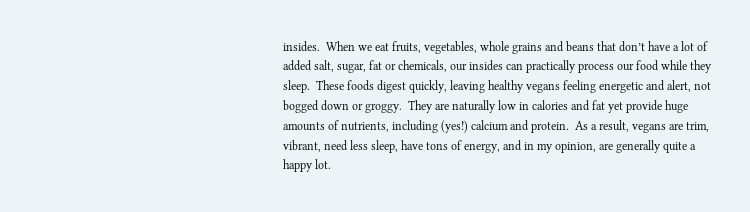insides.  When we eat fruits, vegetables, whole grains and beans that don’t have a lot of added salt, sugar, fat or chemicals, our insides can practically process our food while they sleep.  These foods digest quickly, leaving healthy vegans feeling energetic and alert, not bogged down or groggy.  They are naturally low in calories and fat yet provide huge amounts of nutrients, including (yes!) calcium and protein.  As a result, vegans are trim, vibrant, need less sleep, have tons of energy, and in my opinion, are generally quite a happy lot.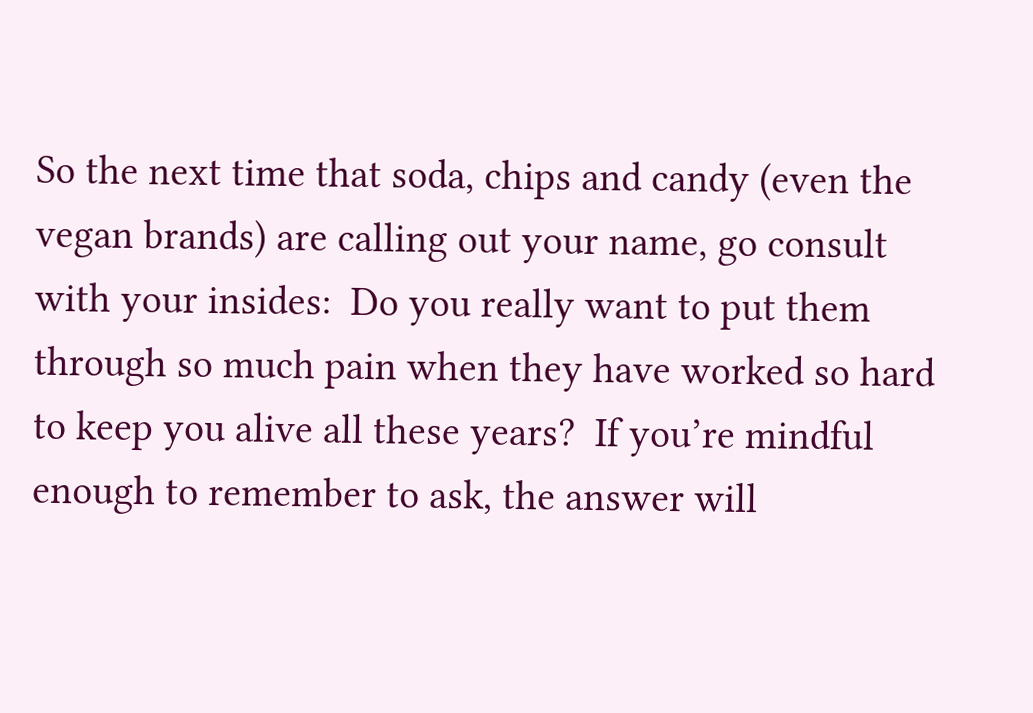So the next time that soda, chips and candy (even the vegan brands) are calling out your name, go consult with your insides:  Do you really want to put them through so much pain when they have worked so hard to keep you alive all these years?  If you’re mindful enough to remember to ask, the answer will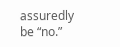assuredly be “no.”